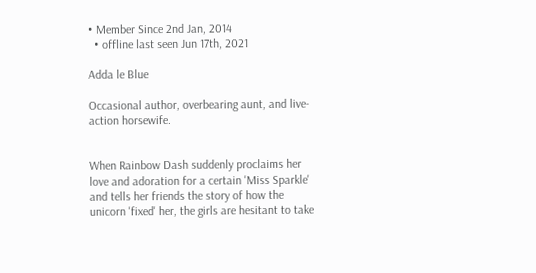• Member Since 2nd Jan, 2014
  • offline last seen Jun 17th, 2021

Adda le Blue

Occasional author, overbearing aunt, and live-action horsewife.


When Rainbow Dash suddenly proclaims her love and adoration for a certain 'Miss Sparkle' and tells her friends the story of how the unicorn 'fixed' her, the girls are hesitant to take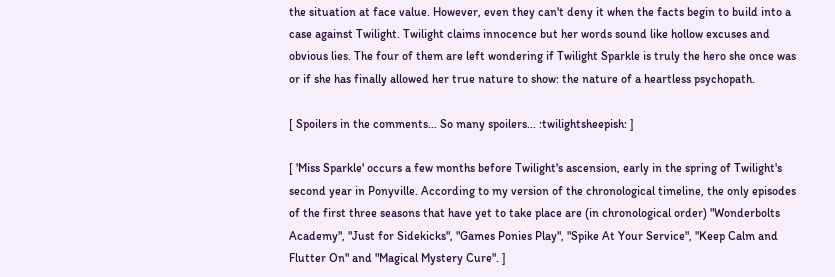the situation at face value. However, even they can't deny it when the facts begin to build into a case against Twilight. Twilight claims innocence but her words sound like hollow excuses and obvious lies. The four of them are left wondering if Twilight Sparkle is truly the hero she once was or if she has finally allowed her true nature to show: the nature of a heartless psychopath.

[ Spoilers in the comments... So many spoilers... :twilightsheepish: ]

[ 'Miss Sparkle' occurs a few months before Twilight's ascension, early in the spring of Twilight's second year in Ponyville. According to my version of the chronological timeline, the only episodes of the first three seasons that have yet to take place are (in chronological order) "Wonderbolts Academy", "Just for Sidekicks", "Games Ponies Play", "Spike At Your Service", "Keep Calm and Flutter On" and "Magical Mystery Cure". ]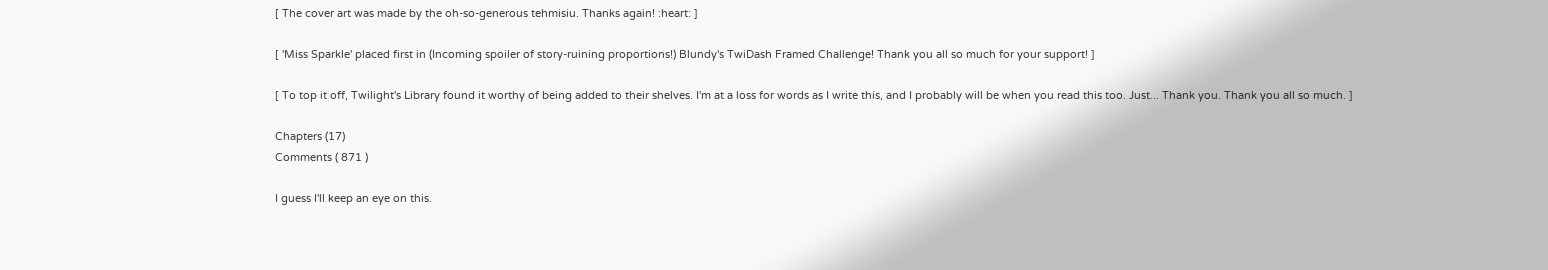[ The cover art was made by the oh-so-generous tehmisiu. Thanks again! :heart: ]

[ 'Miss Sparkle' placed first in (Incoming spoiler of story-ruining proportions!) Blundy's TwiDash Framed Challenge! Thank you all so much for your support! ]

[ To top it off, Twilight's Library found it worthy of being added to their shelves. I'm at a loss for words as I write this, and I probably will be when you read this too. Just... Thank you. Thank you all so much. ]

Chapters (17)
Comments ( 871 )

I guess I'll keep an eye on this.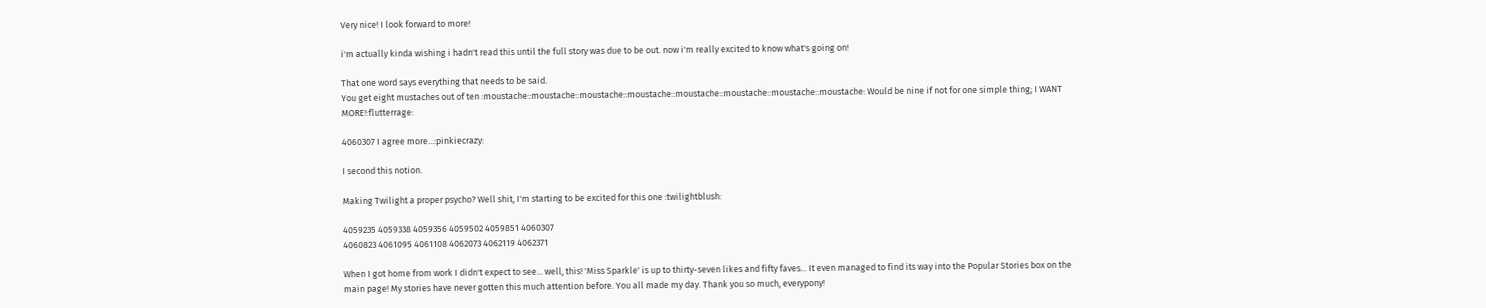Very nice! I look forward to more!

i'm actually kinda wishing i hadn't read this until the full story was due to be out. now i'm really excited to know what's going on!

That one word says everything that needs to be said.
You get eight mustaches out of ten :moustache::moustache::moustache::moustache::moustache::moustache::moustache::moustache: Would be nine if not for one simple thing; I WANT MORE!:flutterrage:

4060307 I agree more...:pinkiecrazy:

I second this notion.

Making Twilight a proper psycho? Well shit, I'm starting to be excited for this one :twilightblush:

4059235 4059338 4059356 4059502 4059851 4060307
4060823 4061095 4061108 4062073 4062119 4062371

When I got home from work I didn't expect to see... well, this! 'Miss Sparkle' is up to thirty-seven likes and fifty faves... It even managed to find its way into the Popular Stories box on the main page! My stories have never gotten this much attention before. You all made my day. Thank you so much, everypony!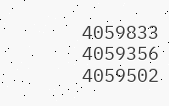4059833 4059356 4059502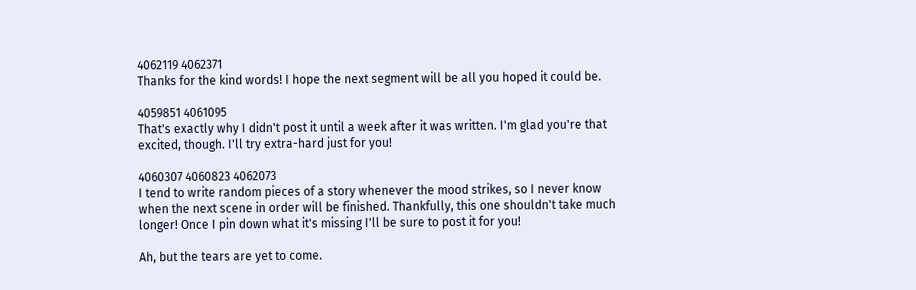4062119 4062371
Thanks for the kind words! I hope the next segment will be all you hoped it could be.

4059851 4061095
That's exactly why I didn't post it until a week after it was written. I'm glad you're that excited, though. I'll try extra-hard just for you!

4060307 4060823 4062073
I tend to write random pieces of a story whenever the mood strikes, so I never know when the next scene in order will be finished. Thankfully, this one shouldn't take much longer! Once I pin down what it's missing I'll be sure to post it for you!

Ah, but the tears are yet to come.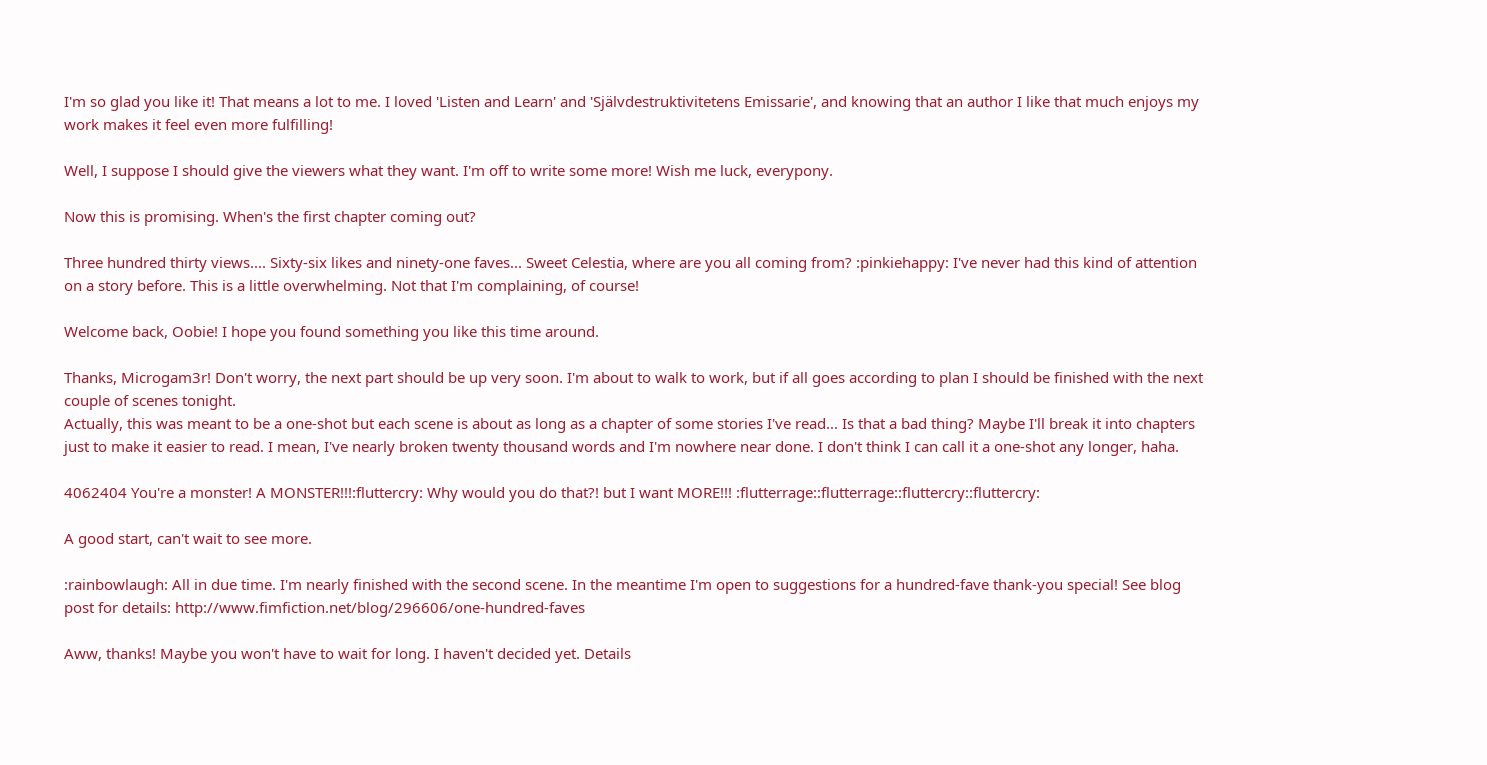I'm so glad you like it! That means a lot to me. I loved 'Listen and Learn' and 'Självdestruktivitetens Emissarie', and knowing that an author I like that much enjoys my work makes it feel even more fulfilling!

Well, I suppose I should give the viewers what they want. I'm off to write some more! Wish me luck, everypony.

Now this is promising. When's the first chapter coming out?

Three hundred thirty views.... Sixty-six likes and ninety-one faves... Sweet Celestia, where are you all coming from? :pinkiehappy: I've never had this kind of attention on a story before. This is a little overwhelming. Not that I'm complaining, of course!

Welcome back, Oobie! I hope you found something you like this time around.

Thanks, Microgam3r! Don't worry, the next part should be up very soon. I'm about to walk to work, but if all goes according to plan I should be finished with the next couple of scenes tonight.
Actually, this was meant to be a one-shot but each scene is about as long as a chapter of some stories I've read... Is that a bad thing? Maybe I'll break it into chapters just to make it easier to read. I mean, I've nearly broken twenty thousand words and I'm nowhere near done. I don't think I can call it a one-shot any longer, haha.

4062404 You're a monster! A MONSTER!!!:fluttercry: Why would you do that?! but I want MORE!!! :flutterrage::flutterrage::fluttercry::fluttercry:

A good start, can't wait to see more.

:rainbowlaugh: All in due time. I'm nearly finished with the second scene. In the meantime I'm open to suggestions for a hundred-fave thank-you special! See blog post for details: http://www.fimfiction.net/blog/296606/one-hundred-faves

Aww, thanks! Maybe you won't have to wait for long. I haven't decided yet. Details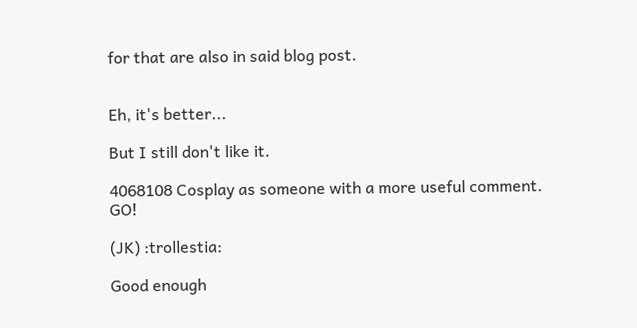for that are also in said blog post.


Eh, it's better...

But I still don't like it.

4068108 Cosplay as someone with a more useful comment. GO!

(JK) :trollestia:

Good enough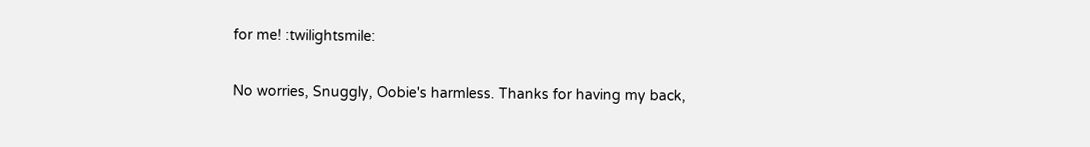for me! :twilightsmile:

No worries, Snuggly, Oobie's harmless. Thanks for having my back,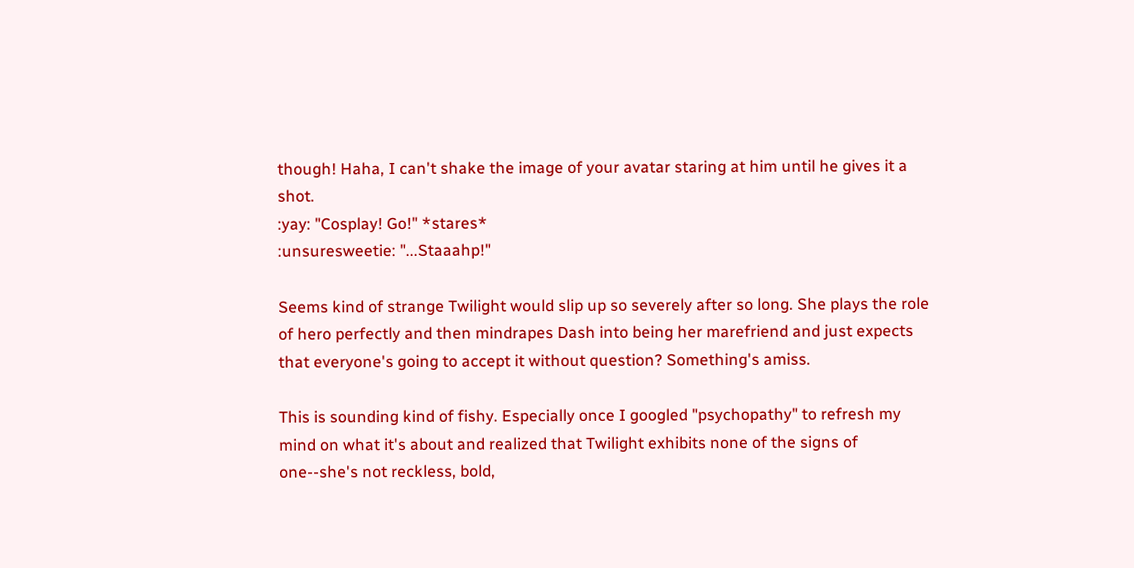though! Haha, I can't shake the image of your avatar staring at him until he gives it a shot.
:yay: "Cosplay! Go!" *stares*
:unsuresweetie: "...Staaahp!"

Seems kind of strange Twilight would slip up so severely after so long. She plays the role of hero perfectly and then mindrapes Dash into being her marefriend and just expects that everyone's going to accept it without question? Something's amiss.

This is sounding kind of fishy. Especially once I googled "psychopathy" to refresh my mind on what it's about and realized that Twilight exhibits none of the signs of one--she's not reckless, bold,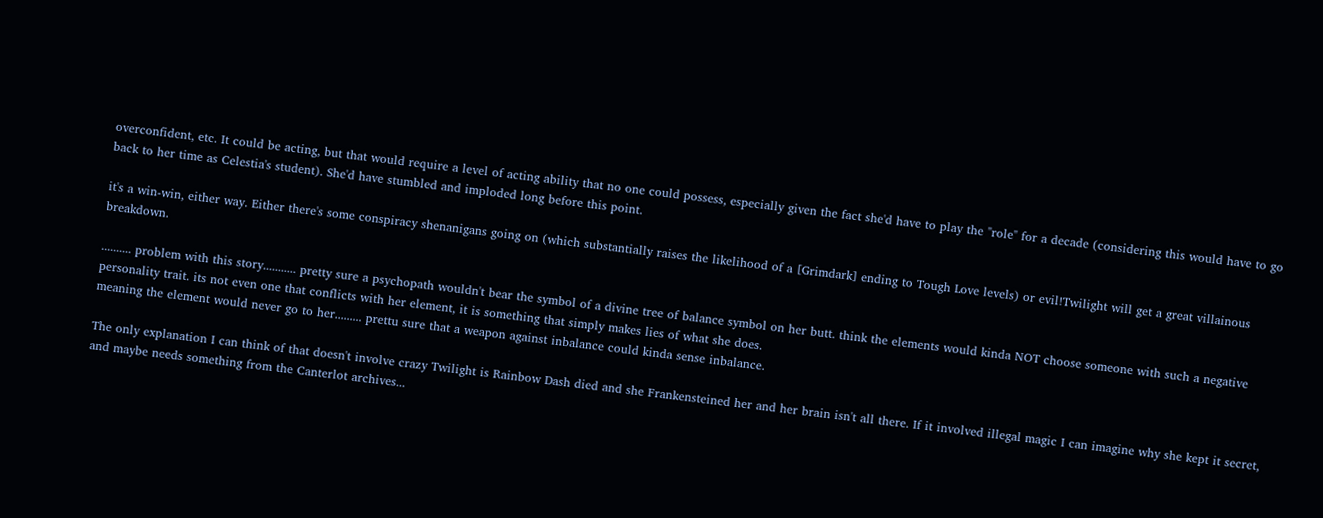overconfident, etc. It could be acting, but that would require a level of acting ability that no one could possess, especially given the fact she'd have to play the "role" for a decade (considering this would have to go back to her time as Celestia's student). She'd have stumbled and imploded long before this point.

it's a win-win, either way. Either there's some conspiracy shenanigans going on (which substantially raises the likelihood of a [Grimdark] ending to Tough Love levels) or evil!Twilight will get a great villainous breakdown.

.......... problem with this story........... pretty sure a psychopath wouldn't bear the symbol of a divine tree of balance symbol on her butt. think the elements would kinda NOT choose someone with such a negative personality trait. its not even one that conflicts with her element, it is something that simply makes lies of what she does.
meaning the element would never go to her......... prettu sure that a weapon against inbalance could kinda sense inbalance.

The only explanation I can think of that doesn't involve crazy Twilight is Rainbow Dash died and she Frankensteined her and her brain isn't all there. If it involved illegal magic I can imagine why she kept it secret, and maybe needs something from the Canterlot archives...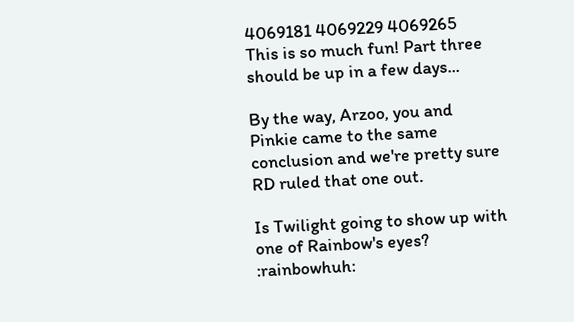4069181 4069229 4069265
This is so much fun! Part three should be up in a few days...

By the way, Arzoo, you and Pinkie came to the same conclusion and we're pretty sure RD ruled that one out.

Is Twilight going to show up with one of Rainbow's eyes? :rainbowhuh: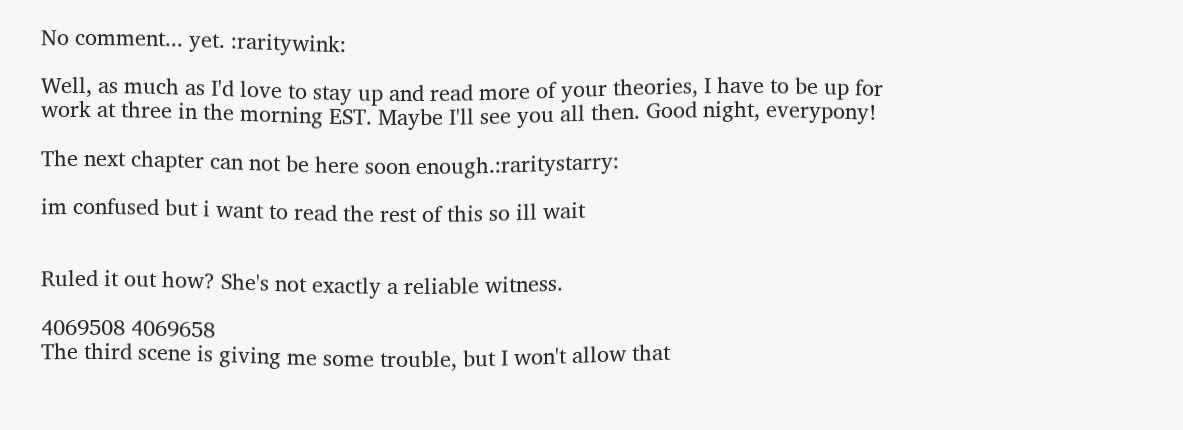No comment... yet. :raritywink:

Well, as much as I'd love to stay up and read more of your theories, I have to be up for work at three in the morning EST. Maybe I'll see you all then. Good night, everypony!

The next chapter can not be here soon enough.:raritystarry:

im confused but i want to read the rest of this so ill wait


Ruled it out how? She's not exactly a reliable witness.

4069508 4069658
The third scene is giving me some trouble, but I won't allow that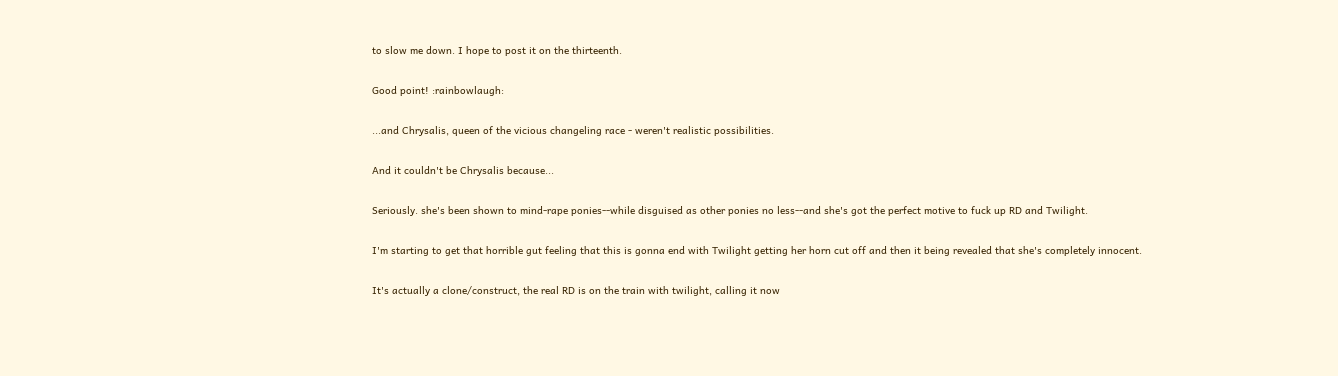to slow me down. I hope to post it on the thirteenth.

Good point! :rainbowlaugh:

...and Chrysalis, queen of the vicious changeling race - weren't realistic possibilities.

And it couldn't be Chrysalis because...

Seriously. she's been shown to mind-rape ponies--while disguised as other ponies no less--and she's got the perfect motive to fuck up RD and Twilight.

I'm starting to get that horrible gut feeling that this is gonna end with Twilight getting her horn cut off and then it being revealed that she's completely innocent.

It's actually a clone/construct, the real RD is on the train with twilight, calling it now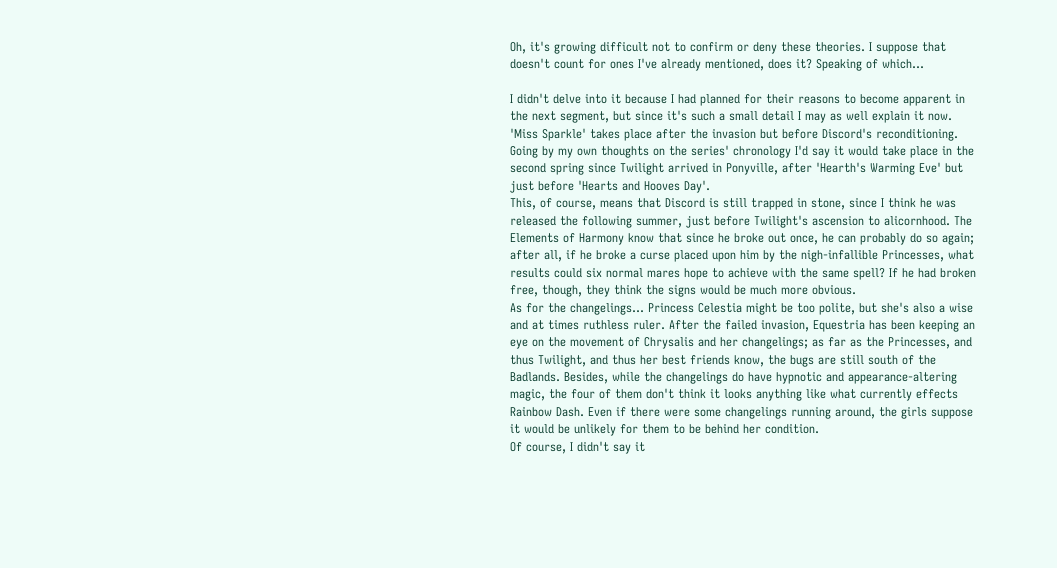Oh, it's growing difficult not to confirm or deny these theories. I suppose that doesn't count for ones I've already mentioned, does it? Speaking of which...

I didn't delve into it because I had planned for their reasons to become apparent in the next segment, but since it's such a small detail I may as well explain it now.
'Miss Sparkle' takes place after the invasion but before Discord's reconditioning. Going by my own thoughts on the series' chronology I'd say it would take place in the second spring since Twilight arrived in Ponyville, after 'Hearth's Warming Eve' but just before 'Hearts and Hooves Day'.
This, of course, means that Discord is still trapped in stone, since I think he was released the following summer, just before Twilight's ascension to alicornhood. The Elements of Harmony know that since he broke out once, he can probably do so again; after all, if he broke a curse placed upon him by the nigh-infallible Princesses, what results could six normal mares hope to achieve with the same spell? If he had broken free, though, they think the signs would be much more obvious.
As for the changelings... Princess Celestia might be too polite, but she's also a wise and at times ruthless ruler. After the failed invasion, Equestria has been keeping an eye on the movement of Chrysalis and her changelings; as far as the Princesses, and thus Twilight, and thus her best friends know, the bugs are still south of the Badlands. Besides, while the changelings do have hypnotic and appearance-altering magic, the four of them don't think it looks anything like what currently effects Rainbow Dash. Even if there were some changelings running around, the girls suppose it would be unlikely for them to be behind her condition.
Of course, I didn't say it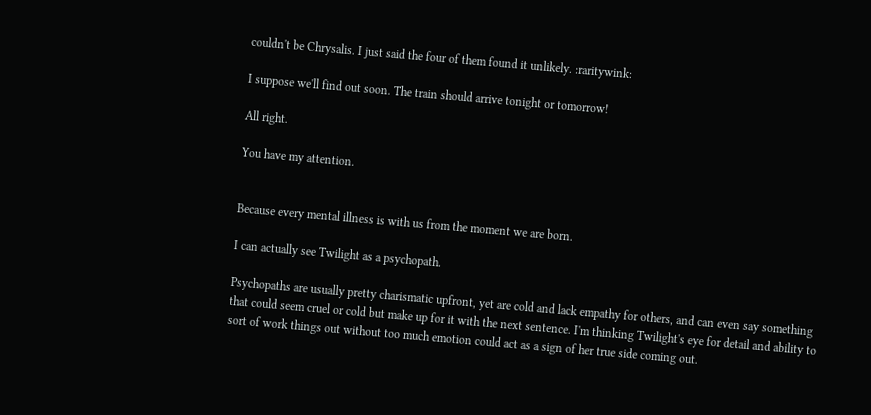couldn't be Chrysalis. I just said the four of them found it unlikely. :raritywink:

I suppose we'll find out soon. The train should arrive tonight or tomorrow!

All right.

You have my attention.


Because every mental illness is with us from the moment we are born.

I can actually see Twilight as a psychopath.

Psychopaths are usually pretty charismatic upfront, yet are cold and lack empathy for others, and can even say something that could seem cruel or cold but make up for it with the next sentence. I'm thinking Twilight's eye for detail and ability to sort of work things out without too much emotion could act as a sign of her true side coming out.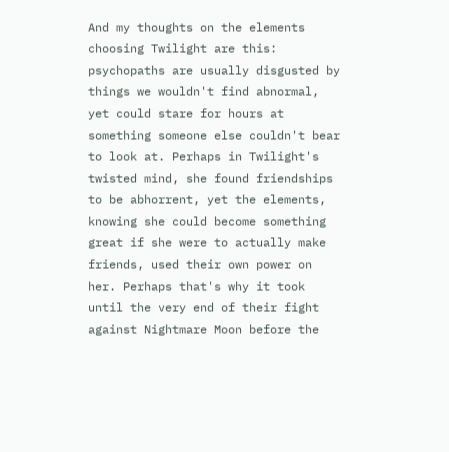And my thoughts on the elements choosing Twilight are this: psychopaths are usually disgusted by things we wouldn't find abnormal, yet could stare for hours at something someone else couldn't bear to look at. Perhaps in Twilight's twisted mind, she found friendships to be abhorrent, yet the elements, knowing she could become something great if she were to actually make friends, used their own power on her. Perhaps that's why it took until the very end of their fight against Nightmare Moon before the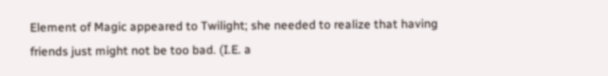Element of Magic appeared to Twilight; she needed to realize that having friends just might not be too bad. (I.E. a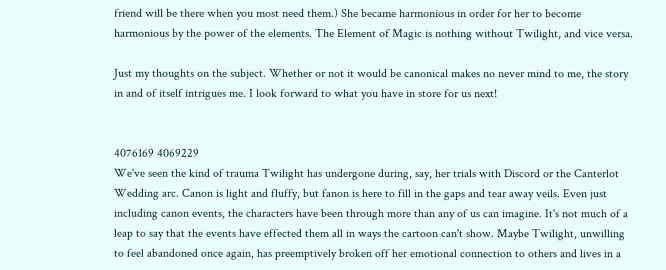friend will be there when you most need them.) She became harmonious in order for her to become harmonious by the power of the elements. The Element of Magic is nothing without Twilight, and vice versa.

Just my thoughts on the subject. Whether or not it would be canonical makes no never mind to me, the story in and of itself intrigues me. I look forward to what you have in store for us next!


4076169 4069229
We've seen the kind of trauma Twilight has undergone during, say, her trials with Discord or the Canterlot Wedding arc. Canon is light and fluffy, but fanon is here to fill in the gaps and tear away veils. Even just including canon events, the characters have been through more than any of us can imagine. It's not much of a leap to say that the events have effected them all in ways the cartoon can't show. Maybe Twilight, unwilling to feel abandoned once again, has preemptively broken off her emotional connection to others and lives in a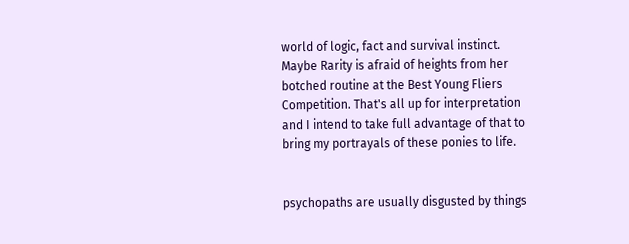world of logic, fact and survival instinct. Maybe Rarity is afraid of heights from her botched routine at the Best Young Fliers Competition. That's all up for interpretation and I intend to take full advantage of that to bring my portrayals of these ponies to life.


psychopaths are usually disgusted by things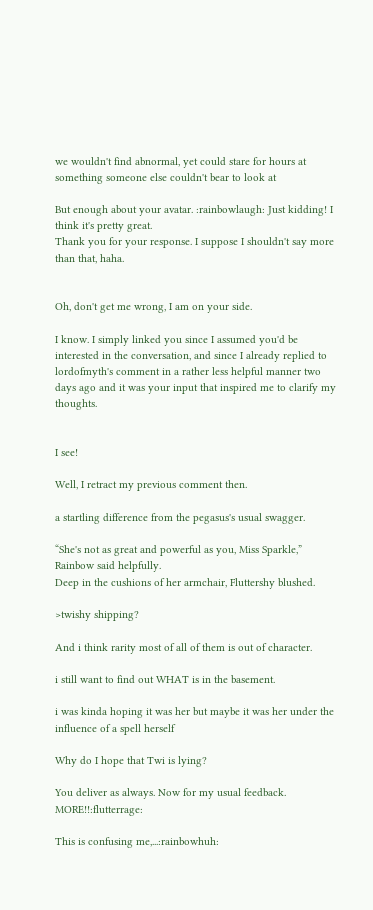we wouldn't find abnormal, yet could stare for hours at something someone else couldn't bear to look at

But enough about your avatar. :rainbowlaugh: Just kidding! I think it's pretty great.
Thank you for your response. I suppose I shouldn't say more than that, haha.


Oh, don't get me wrong, I am on your side.

I know. I simply linked you since I assumed you'd be interested in the conversation, and since I already replied to lordofmyth's comment in a rather less helpful manner two days ago and it was your input that inspired me to clarify my thoughts.


I see!

Well, I retract my previous comment then.

a startling difference from the pegasus's usual swagger.

“She's not as great and powerful as you, Miss Sparkle,” Rainbow said helpfully.
Deep in the cushions of her armchair, Fluttershy blushed.

>twishy shipping?

And i think rarity most of all of them is out of character.

i still want to find out WHAT is in the basement.

i was kinda hoping it was her but maybe it was her under the influence of a spell herself

Why do I hope that Twi is lying?

You deliver as always. Now for my usual feedback. MORE!!:flutterrage:

This is confusing me,...:rainbowhuh: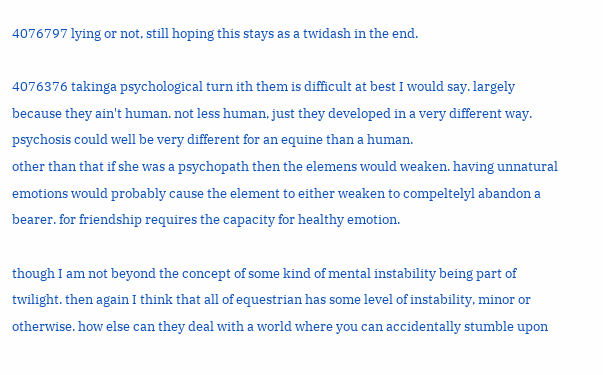4076797 lying or not, still hoping this stays as a twidash in the end.

4076376 takinga psychological turn ith them is difficult at best I would say. largely because they ain't human. not less human, just they developed in a very different way. psychosis could well be very different for an equine than a human.
other than that if she was a psychopath then the elemens would weaken. having unnatural emotions would probably cause the element to either weaken to compeltelyl abandon a bearer. for friendship requires the capacity for healthy emotion.

though I am not beyond the concept of some kind of mental instability being part of twilight. then again I think that all of equestrian has some level of instability, minor or otherwise. how else can they deal with a world where you can accidentally stumble upon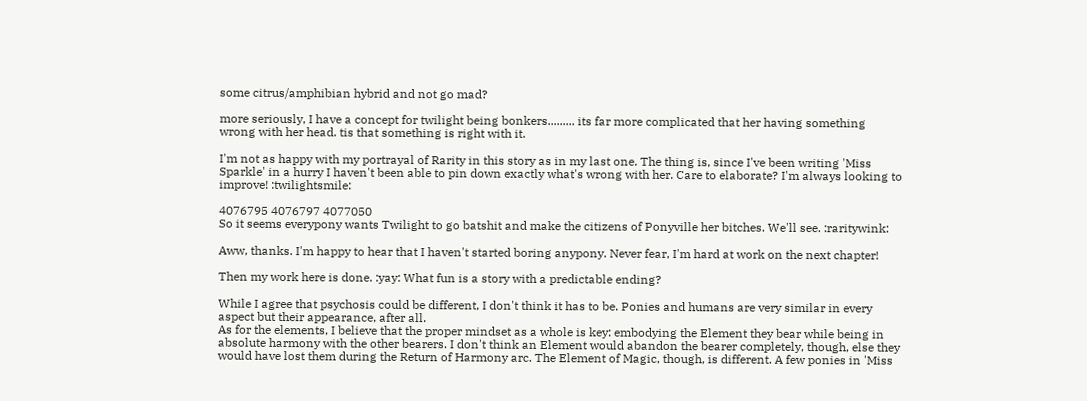some citrus/amphibian hybrid and not go mad?

more seriously, I have a concept for twilight being bonkers......... its far more complicated that her having something wrong with her head. tis that something is right with it.

I'm not as happy with my portrayal of Rarity in this story as in my last one. The thing is, since I've been writing 'Miss Sparkle' in a hurry I haven't been able to pin down exactly what's wrong with her. Care to elaborate? I'm always looking to improve! :twilightsmile:

4076795 4076797 4077050
So it seems everypony wants Twilight to go batshit and make the citizens of Ponyville her bitches. We'll see. :raritywink:

Aww, thanks. I'm happy to hear that I haven't started boring anypony. Never fear, I'm hard at work on the next chapter!

Then my work here is done. :yay: What fun is a story with a predictable ending?

While I agree that psychosis could be different, I don't think it has to be. Ponies and humans are very similar in every aspect but their appearance, after all.
As for the elements, I believe that the proper mindset as a whole is key: embodying the Element they bear while being in absolute harmony with the other bearers. I don't think an Element would abandon the bearer completely, though, else they would have lost them during the Return of Harmony arc. The Element of Magic, though, is different. A few ponies in 'Miss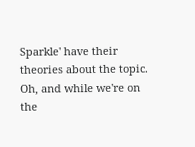Sparkle' have their theories about the topic.
Oh, and while we're on the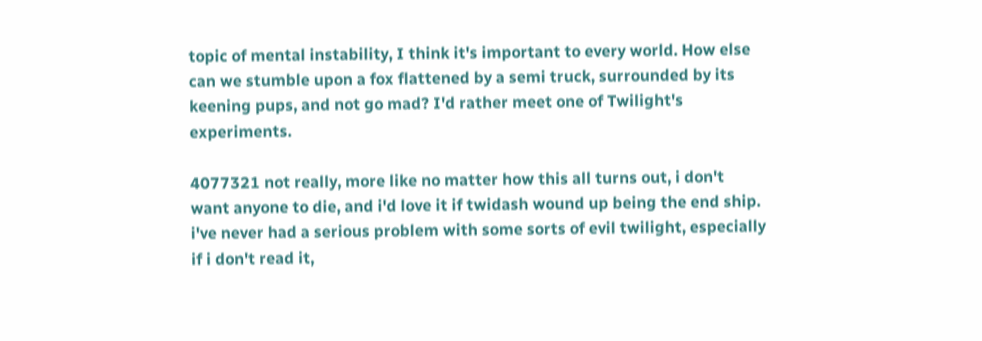topic of mental instability, I think it's important to every world. How else can we stumble upon a fox flattened by a semi truck, surrounded by its keening pups, and not go mad? I'd rather meet one of Twilight's experiments.

4077321 not really, more like no matter how this all turns out, i don't want anyone to die, and i'd love it if twidash wound up being the end ship. i've never had a serious problem with some sorts of evil twilight, especially if i don't read it,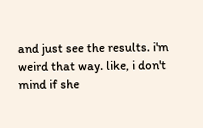and just see the results. i'm weird that way. like, i don't mind if she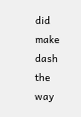did make dash the way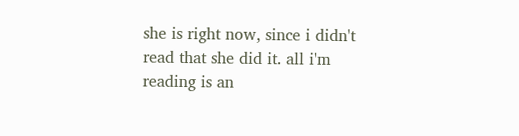she is right now, since i didn't read that she did it. all i'm reading is an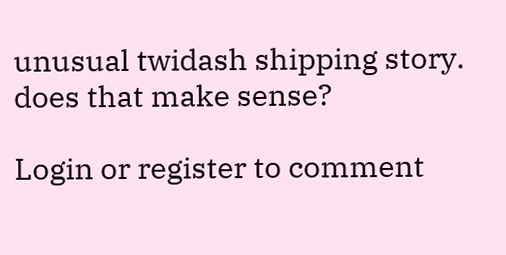unusual twidash shipping story. does that make sense?

Login or register to comment